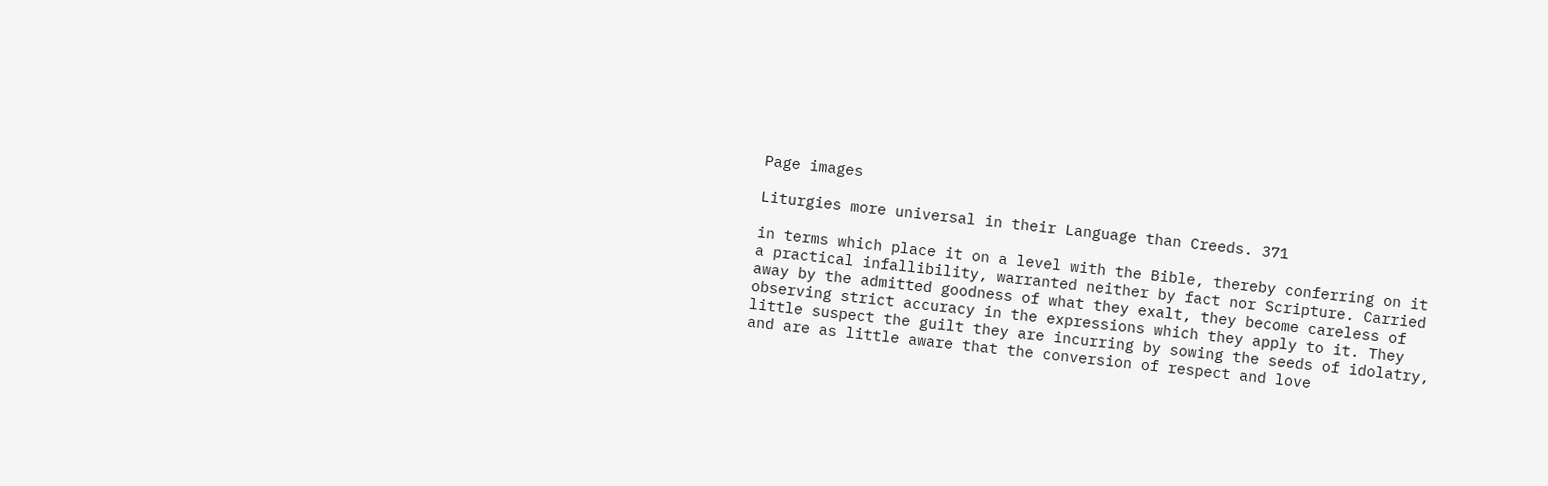Page images

Liturgies more universal in their Language than Creeds. 371

in terms which place it on a level with the Bible, thereby conferring on it a practical infallibility, warranted neither by fact nor Scripture. Carried away by the admitted goodness of what they exalt, they become careless of observing strict accuracy in the expressions which they apply to it. They little suspect the guilt they are incurring by sowing the seeds of idolatry, and are as little aware that the conversion of respect and love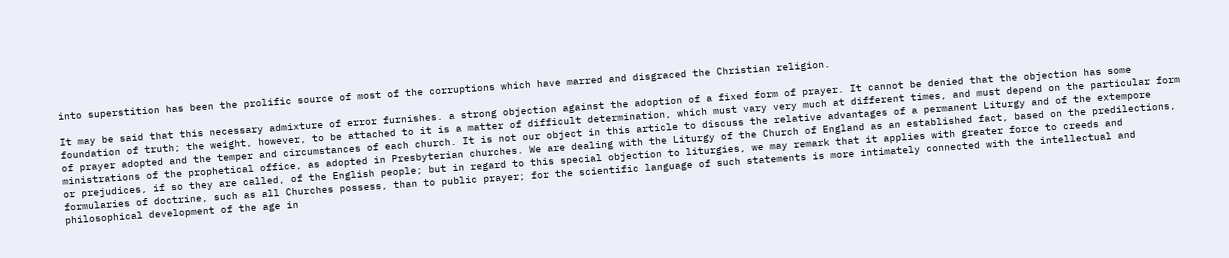into superstition has been the prolific source of most of the corruptions which have marred and disgraced the Christian religion.

It may be said that this necessary admixture of error furnishes. a strong objection against the adoption of a fixed form of prayer. It cannot be denied that the objection has some foundation of truth; the weight, however, to be attached to it is a matter of difficult determination, which must vary very much at different times, and must depend on the particular form of prayer adopted and the temper and circumstances of each church. It is not our object in this article to discuss the relative advantages of a permanent Liturgy and of the extempore ministrations of the prophetical office, as adopted in Presbyterian churches. We are dealing with the Liturgy of the Church of England as an established fact, based on the predilections, or prejudices, if so they are called, of the English people; but in regard to this special objection to liturgies, we may remark that it applies with greater force to creeds and formularies of doctrine, such as all Churches possess, than to public prayer; for the scientific language of such statements is more intimately connected with the intellectual and philosophical development of the age in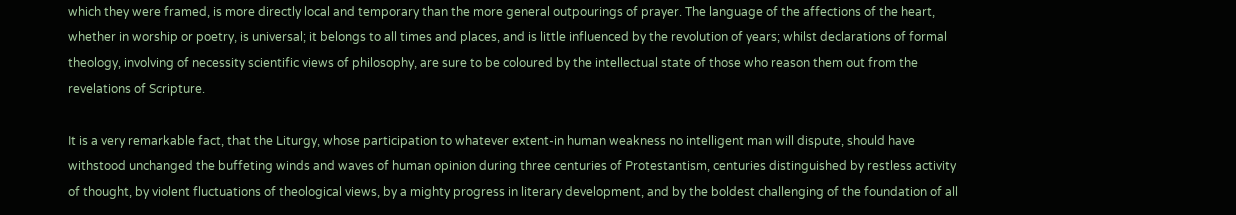which they were framed, is more directly local and temporary than the more general outpourings of prayer. The language of the affections of the heart, whether in worship or poetry, is universal; it belongs to all times and places, and is little influenced by the revolution of years; whilst declarations of formal theology, involving of necessity scientific views of philosophy, are sure to be coloured by the intellectual state of those who reason them out from the revelations of Scripture.

It is a very remarkable fact, that the Liturgy, whose participation to whatever extent-in human weakness no intelligent man will dispute, should have withstood unchanged the buffeting winds and waves of human opinion during three centuries of Protestantism, centuries distinguished by restless activity of thought, by violent fluctuations of theological views, by a mighty progress in literary development, and by the boldest challenging of the foundation of all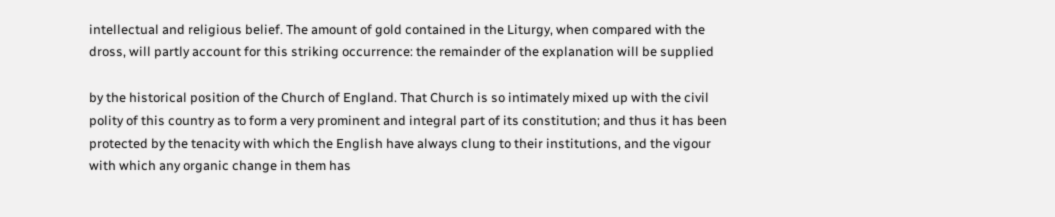intellectual and religious belief. The amount of gold contained in the Liturgy, when compared with the dross, will partly account for this striking occurrence: the remainder of the explanation will be supplied

by the historical position of the Church of England. That Church is so intimately mixed up with the civil polity of this country as to form a very prominent and integral part of its constitution; and thus it has been protected by the tenacity with which the English have always clung to their institutions, and the vigour with which any organic change in them has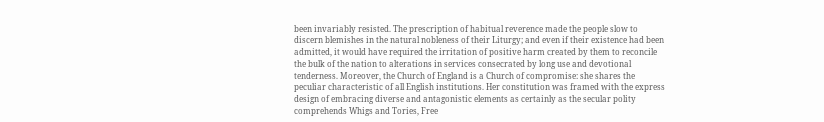been invariably resisted. The prescription of habitual reverence made the people slow to discern blemishes in the natural nobleness of their Liturgy; and even if their existence had been admitted, it would have required the irritation of positive harm created by them to reconcile the bulk of the nation to alterations in services consecrated by long use and devotional tenderness. Moreover, the Church of England is a Church of compromise: she shares the peculiar characteristic of all English institutions. Her constitution was framed with the express design of embracing diverse and antagonistic elements as certainly as the secular polity comprehends Whigs and Tories, Free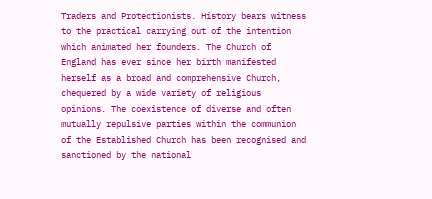Traders and Protectionists. History bears witness to the practical carrying out of the intention which animated her founders. The Church of England has ever since her birth manifested herself as a broad and comprehensive Church, chequered by a wide variety of religious opinions. The coexistence of diverse and often mutually repulsive parties within the communion of the Established Church has been recognised and sanctioned by the national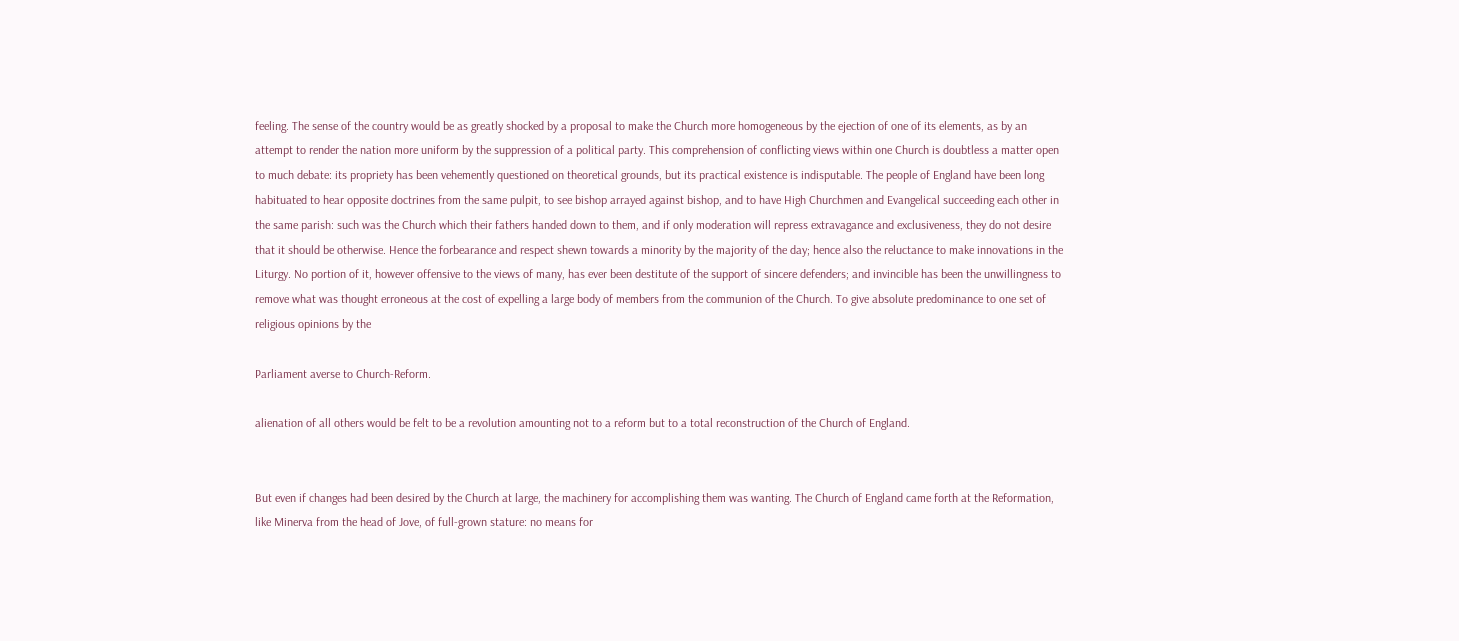feeling. The sense of the country would be as greatly shocked by a proposal to make the Church more homogeneous by the ejection of one of its elements, as by an attempt to render the nation more uniform by the suppression of a political party. This comprehension of conflicting views within one Church is doubtless a matter open to much debate: its propriety has been vehemently questioned on theoretical grounds, but its practical existence is indisputable. The people of England have been long habituated to hear opposite doctrines from the same pulpit, to see bishop arrayed against bishop, and to have High Churchmen and Evangelical succeeding each other in the same parish: such was the Church which their fathers handed down to them, and if only moderation will repress extravagance and exclusiveness, they do not desire that it should be otherwise. Hence the forbearance and respect shewn towards a minority by the majority of the day; hence also the reluctance to make innovations in the Liturgy. No portion of it, however offensive to the views of many, has ever been destitute of the support of sincere defenders; and invincible has been the unwillingness to remove what was thought erroneous at the cost of expelling a large body of members from the communion of the Church. To give absolute predominance to one set of religious opinions by the

Parliament averse to Church-Reform.

alienation of all others would be felt to be a revolution amounting not to a reform but to a total reconstruction of the Church of England.


But even if changes had been desired by the Church at large, the machinery for accomplishing them was wanting. The Church of England came forth at the Reformation, like Minerva from the head of Jove, of full-grown stature: no means for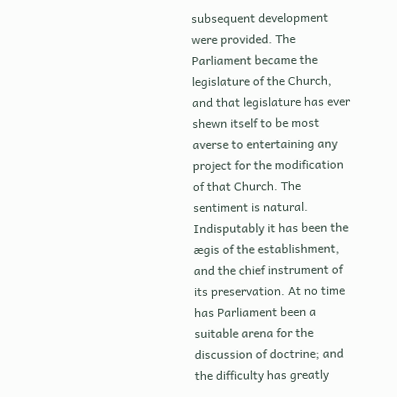subsequent development were provided. The Parliament became the legislature of the Church, and that legislature has ever shewn itself to be most averse to entertaining any project for the modification of that Church. The sentiment is natural. Indisputably it has been the ægis of the establishment, and the chief instrument of its preservation. At no time has Parliament been a suitable arena for the discussion of doctrine; and the difficulty has greatly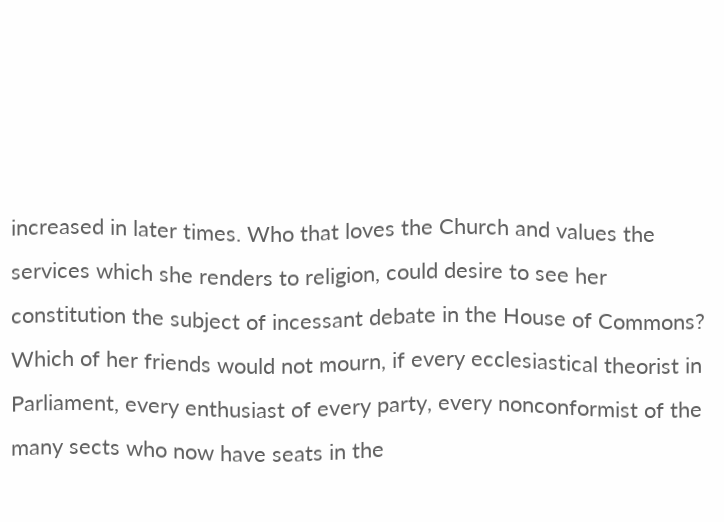increased in later times. Who that loves the Church and values the services which she renders to religion, could desire to see her constitution the subject of incessant debate in the House of Commons? Which of her friends would not mourn, if every ecclesiastical theorist in Parliament, every enthusiast of every party, every nonconformist of the many sects who now have seats in the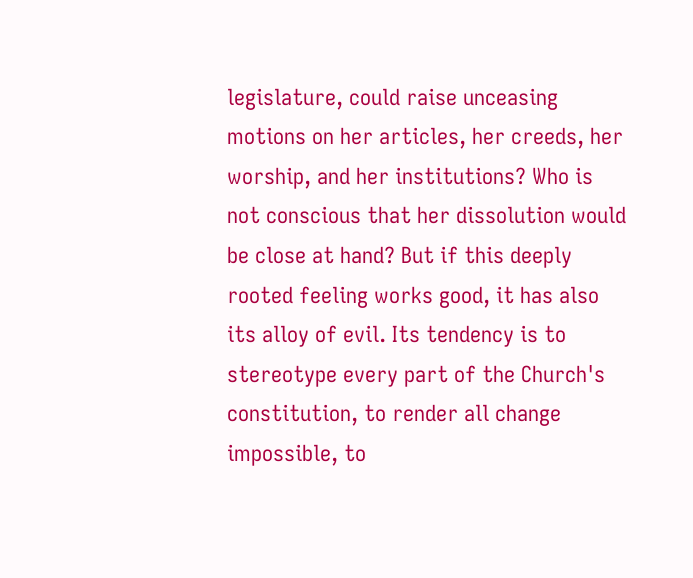legislature, could raise unceasing motions on her articles, her creeds, her worship, and her institutions? Who is not conscious that her dissolution would be close at hand? But if this deeply rooted feeling works good, it has also its alloy of evil. Its tendency is to stereotype every part of the Church's constitution, to render all change impossible, to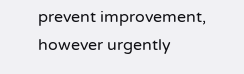prevent improvement, however urgently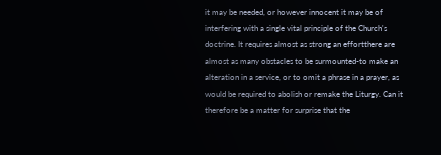it may be needed, or however innocent it may be of interfering with a single vital principle of the Church's doctrine. It requires almost as strong an effortthere are almost as many obstacles to be surmounted-to make an alteration in a service, or to omit a phrase in a prayer, as would be required to abolish or remake the Liturgy. Can it therefore be a matter for surprise that the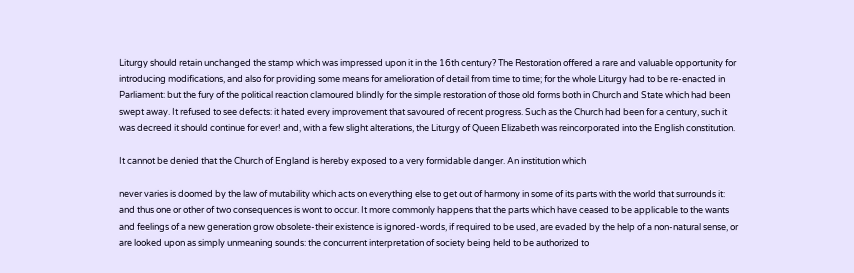Liturgy should retain unchanged the stamp which was impressed upon it in the 16th century? The Restoration offered a rare and valuable opportunity for introducing modifications, and also for providing some means for amelioration of detail from time to time; for the whole Liturgy had to be re-enacted in Parliament: but the fury of the political reaction clamoured blindly for the simple restoration of those old forms both in Church and State which had been swept away. It refused to see defects: it hated every improvement that savoured of recent progress. Such as the Church had been for a century, such it was decreed it should continue for ever! and, with a few slight alterations, the Liturgy of Queen Elizabeth was reincorporated into the English constitution.

It cannot be denied that the Church of England is hereby exposed to a very formidable danger. An institution which

never varies is doomed by the law of mutability which acts on everything else to get out of harmony in some of its parts with the world that surrounds it: and thus one or other of two consequences is wont to occur. It more commonly happens that the parts which have ceased to be applicable to the wants and feelings of a new generation grow obsolete-their existence is ignored-words, if required to be used, are evaded by the help of a non-natural sense, or are looked upon as simply unmeaning sounds: the concurrent interpretation of society being held to be authorized to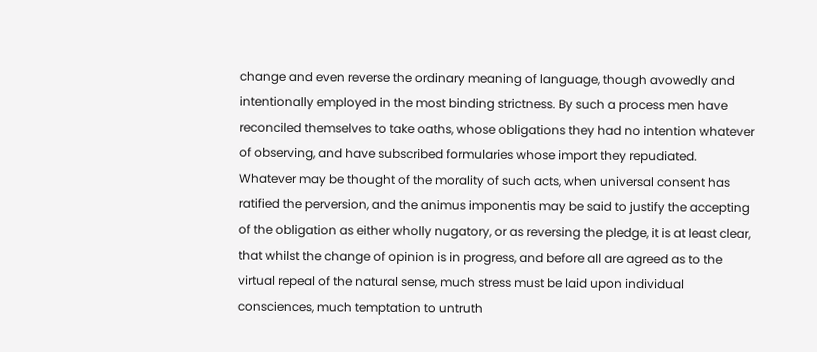change and even reverse the ordinary meaning of language, though avowedly and intentionally employed in the most binding strictness. By such a process men have reconciled themselves to take oaths, whose obligations they had no intention whatever of observing, and have subscribed formularies whose import they repudiated. Whatever may be thought of the morality of such acts, when universal consent has ratified the perversion, and the animus imponentis may be said to justify the accepting of the obligation as either wholly nugatory, or as reversing the pledge, it is at least clear, that whilst the change of opinion is in progress, and before all are agreed as to the virtual repeal of the natural sense, much stress must be laid upon individual consciences, much temptation to untruth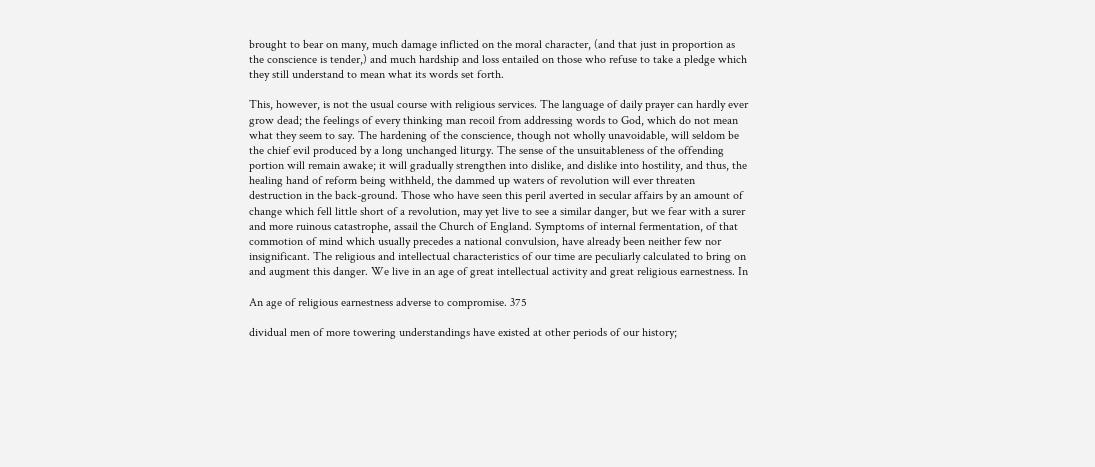brought to bear on many, much damage inflicted on the moral character, (and that just in proportion as the conscience is tender,) and much hardship and loss entailed on those who refuse to take a pledge which they still understand to mean what its words set forth.

This, however, is not the usual course with religious services. The language of daily prayer can hardly ever grow dead; the feelings of every thinking man recoil from addressing words to God, which do not mean what they seem to say. The hardening of the conscience, though not wholly unavoidable, will seldom be the chief evil produced by a long unchanged liturgy. The sense of the unsuitableness of the offending portion will remain awake; it will gradually strengthen into dislike, and dislike into hostility, and thus, the healing hand of reform being withheld, the dammed up waters of revolution will ever threaten destruction in the back-ground. Those who have seen this peril averted in secular affairs by an amount of change which fell little short of a revolution, may yet live to see a similar danger, but we fear with a surer and more ruinous catastrophe, assail the Church of England. Symptoms of internal fermentation, of that commotion of mind which usually precedes a national convulsion, have already been neither few nor insignificant. The religious and intellectual characteristics of our time are peculiarly calculated to bring on and augment this danger. We live in an age of great intellectual activity and great religious earnestness. In

An age of religious earnestness adverse to compromise. 375

dividual men of more towering understandings have existed at other periods of our history;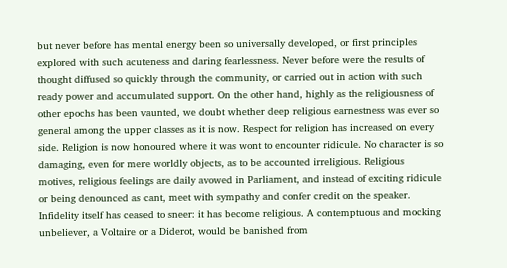but never before has mental energy been so universally developed, or first principles explored with such acuteness and daring fearlessness. Never before were the results of thought diffused so quickly through the community, or carried out in action with such ready power and accumulated support. On the other hand, highly as the religiousness of other epochs has been vaunted, we doubt whether deep religious earnestness was ever so general among the upper classes as it is now. Respect for religion has increased on every side. Religion is now honoured where it was wont to encounter ridicule. No character is so damaging, even for mere worldly objects, as to be accounted irreligious. Religious motives, religious feelings are daily avowed in Parliament, and instead of exciting ridicule or being denounced as cant, meet with sympathy and confer credit on the speaker. Infidelity itself has ceased to sneer: it has become religious. A contemptuous and mocking unbeliever, a Voltaire or a Diderot, would be banished from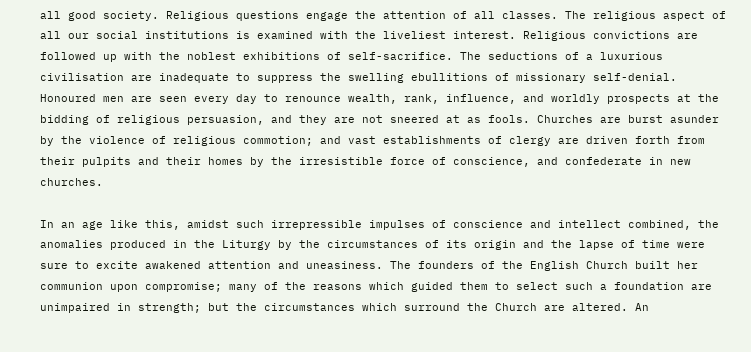all good society. Religious questions engage the attention of all classes. The religious aspect of all our social institutions is examined with the liveliest interest. Religious convictions are followed up with the noblest exhibitions of self-sacrifice. The seductions of a luxurious civilisation are inadequate to suppress the swelling ebullitions of missionary self-denial. Honoured men are seen every day to renounce wealth, rank, influence, and worldly prospects at the bidding of religious persuasion, and they are not sneered at as fools. Churches are burst asunder by the violence of religious commotion; and vast establishments of clergy are driven forth from their pulpits and their homes by the irresistible force of conscience, and confederate in new churches.

In an age like this, amidst such irrepressible impulses of conscience and intellect combined, the anomalies produced in the Liturgy by the circumstances of its origin and the lapse of time were sure to excite awakened attention and uneasiness. The founders of the English Church built her communion upon compromise; many of the reasons which guided them to select such a foundation are unimpaired in strength; but the circumstances which surround the Church are altered. An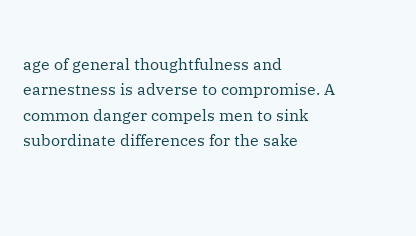age of general thoughtfulness and earnestness is adverse to compromise. A common danger compels men to sink subordinate differences for the sake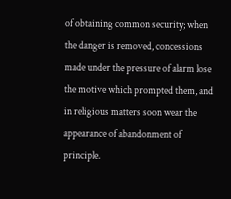of obtaining common security; when the danger is removed, concessions made under the pressure of alarm lose the motive which prompted them, and in religious matters soon wear the appearance of abandonment of principle.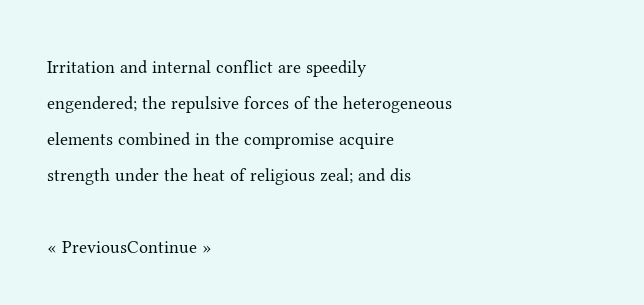Irritation and internal conflict are speedily engendered; the repulsive forces of the heterogeneous elements combined in the compromise acquire strength under the heat of religious zeal; and dis

« PreviousContinue »